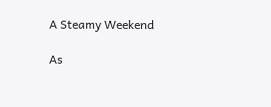A Steamy Weekend

As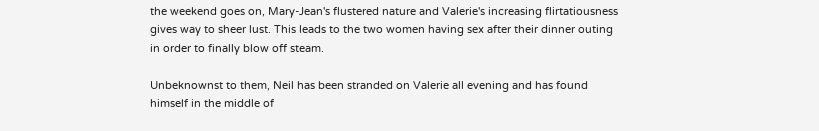the weekend goes on, Mary-Jean's flustered nature and Valerie's increasing flirtatiousness gives way to sheer lust. This leads to the two women having sex after their dinner outing in order to finally blow off steam.

Unbeknownst to them, Neil has been stranded on Valerie all evening and has found himself in the middle of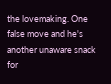the lovemaking. One false move and he's another unaware snack for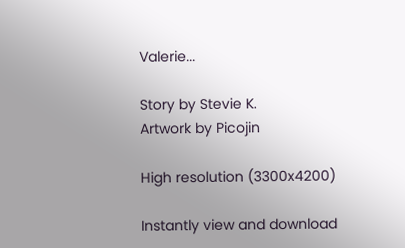Valerie...

Story by Stevie K.
Artwork by Picojin

High resolution (3300x4200)

Instantly view and download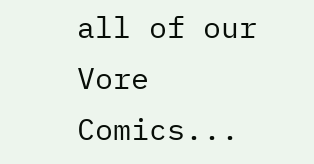all of our Vore Comics...